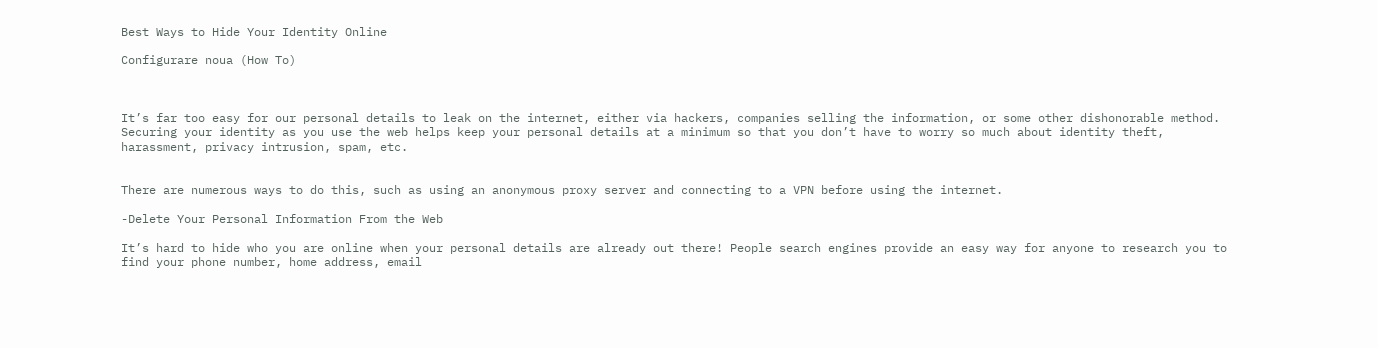Best Ways to Hide Your Identity Online

Configurare noua (How To)



It’s far too easy for our personal details to leak on the internet, either via hackers, companies selling the information, or some other dishonorable method. Securing your identity as you use the web helps keep your personal details at a minimum so that you don’t have to worry so much about identity theft, harassment, privacy intrusion, spam, etc.


There are numerous ways to do this, such as using an anonymous proxy server and connecting to a VPN before using the internet.

-Delete Your Personal Information From the Web

It’s hard to hide who you are online when your personal details are already out there! People search engines provide an easy way for anyone to research you to find your phone number, home address, email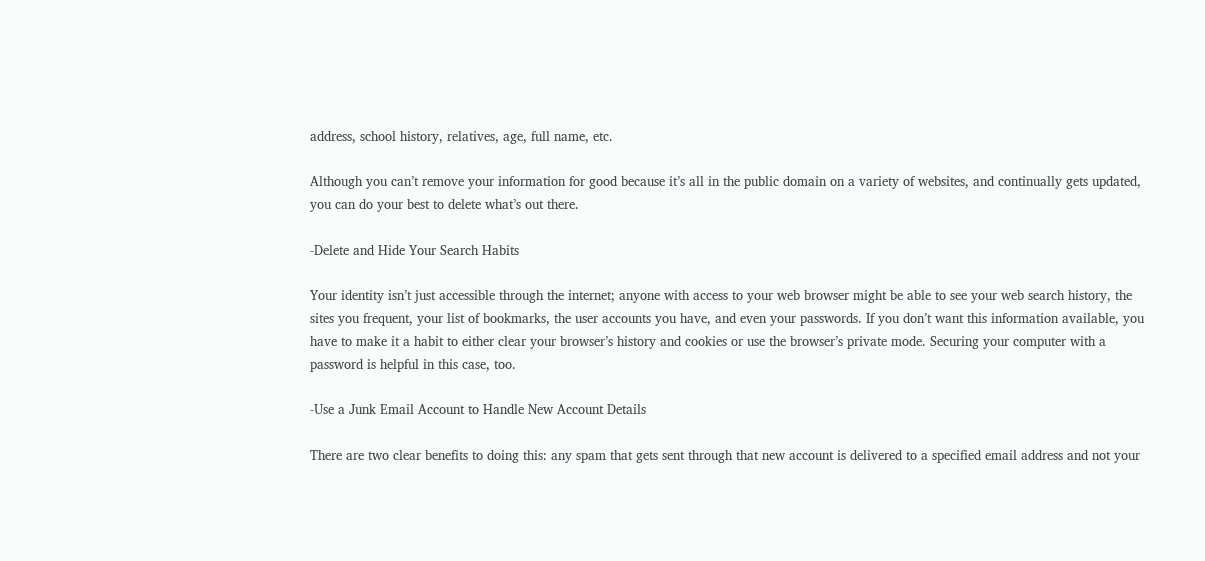address, school history, relatives, age, full name, etc.

Although you can’t remove your information for good because it’s all in the public domain on a variety of websites, and continually gets updated, you can do your best to delete what’s out there.

-Delete and Hide Your Search Habits

Your identity isn’t just accessible through the internet; anyone with access to your web browser might be able to see your web search history, the sites you frequent, your list of bookmarks, the user accounts you have, and even your passwords. If you don’t want this information available, you have to make it a habit to either clear your browser’s history and cookies or use the browser’s private mode. Securing your computer with a password is helpful in this case, too.

-Use a Junk Email Account to Handle New Account Details

There are two clear benefits to doing this: any spam that gets sent through that new account is delivered to a specified email address and not your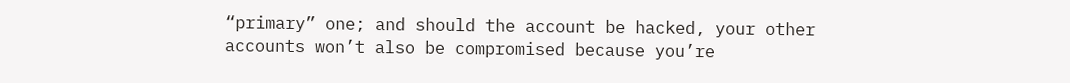“primary” one; and should the account be hacked, your other accounts won’t also be compromised because you’re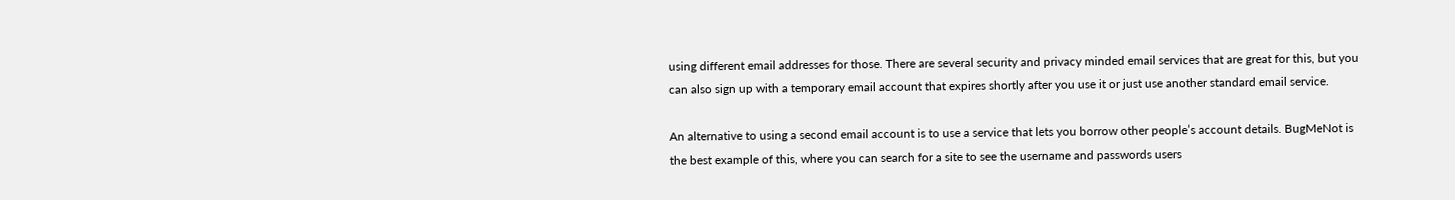using different email addresses for those. There are several security and privacy minded email services that are great for this, but you can also sign up with a temporary email account that expires shortly after you use it or just use another standard email service.

An alternative to using a second email account is to use a service that lets you borrow other people’s account details. BugMeNot is the best example of this, where you can search for a site to see the username and passwords users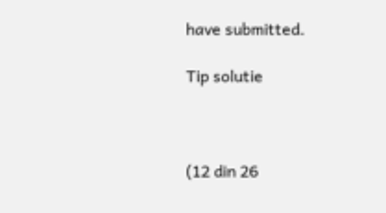have submitted.

Tip solutie



(12 din 26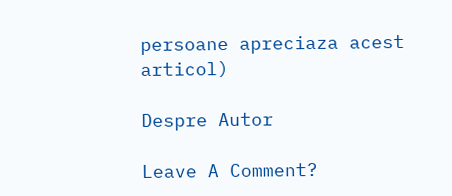persoane apreciaza acest articol)

Despre Autor

Leave A Comment?